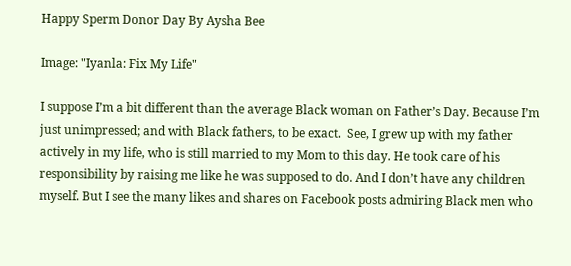Happy Sperm Donor Day By Aysha Bee

Image: "Iyanla: Fix My Life"

I suppose I’m a bit different than the average Black woman on Father’s Day. Because I’m just unimpressed; and with Black fathers, to be exact.  See, I grew up with my father actively in my life, who is still married to my Mom to this day. He took care of his responsibility by raising me like he was supposed to do. And I don’t have any children myself. But I see the many likes and shares on Facebook posts admiring Black men who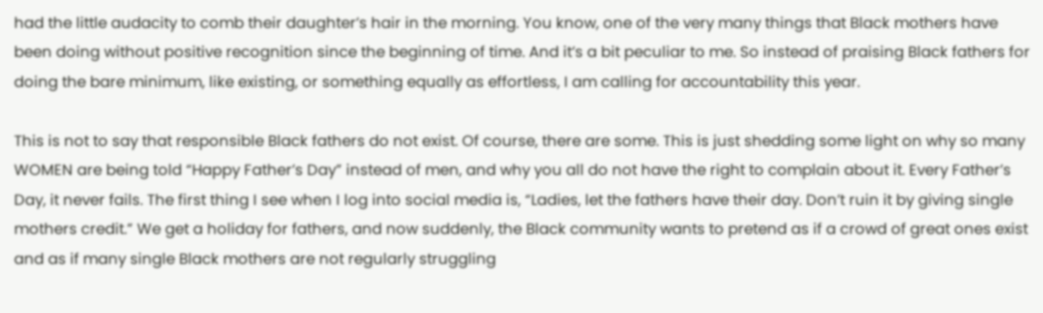had the little audacity to comb their daughter’s hair in the morning. You know, one of the very many things that Black mothers have been doing without positive recognition since the beginning of time. And it’s a bit peculiar to me. So instead of praising Black fathers for doing the bare minimum, like existing, or something equally as effortless, I am calling for accountability this year.

This is not to say that responsible Black fathers do not exist. Of course, there are some. This is just shedding some light on why so many WOMEN are being told “Happy Father’s Day” instead of men, and why you all do not have the right to complain about it. Every Father’s Day, it never fails. The first thing I see when I log into social media is, “Ladies, let the fathers have their day. Don’t ruin it by giving single mothers credit.” We get a holiday for fathers, and now suddenly, the Black community wants to pretend as if a crowd of great ones exist and as if many single Black mothers are not regularly struggling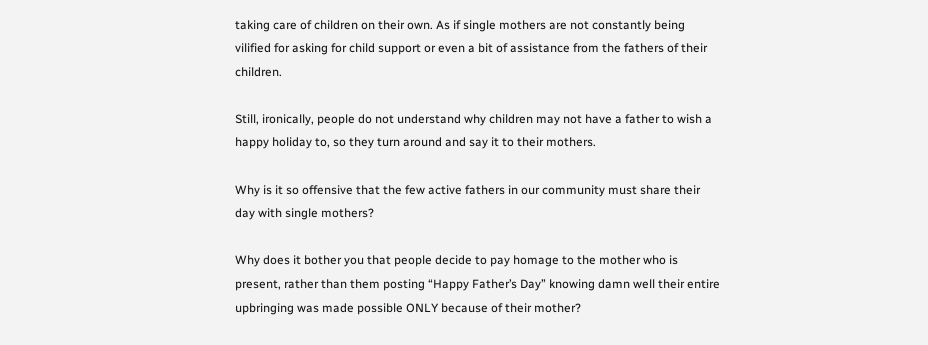taking care of children on their own. As if single mothers are not constantly being vilified for asking for child support or even a bit of assistance from the fathers of their children.

Still, ironically, people do not understand why children may not have a father to wish a happy holiday to, so they turn around and say it to their mothers.

Why is it so offensive that the few active fathers in our community must share their day with single mothers?

Why does it bother you that people decide to pay homage to the mother who is present, rather than them posting “Happy Father’s Day” knowing damn well their entire upbringing was made possible ONLY because of their mother?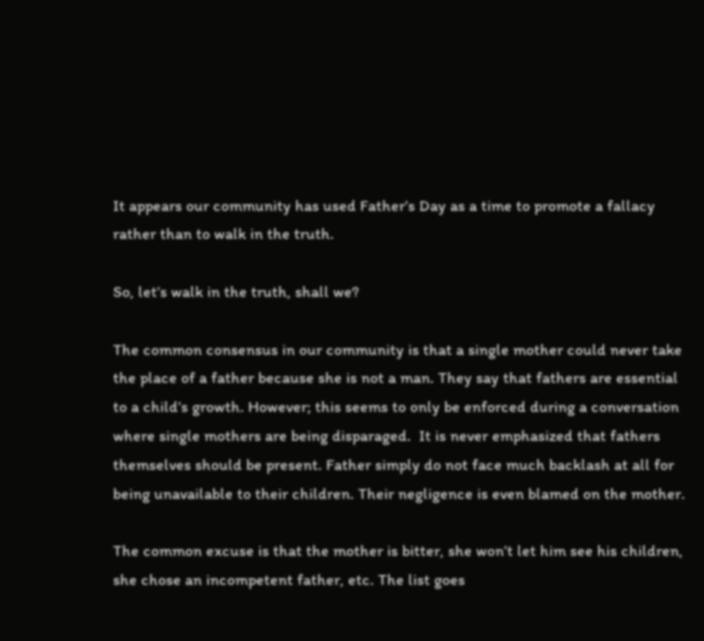It appears our community has used Father’s Day as a time to promote a fallacy rather than to walk in the truth.

So, let’s walk in the truth, shall we?

The common consensus in our community is that a single mother could never take the place of a father because she is not a man. They say that fathers are essential to a child’s growth. However; this seems to only be enforced during a conversation where single mothers are being disparaged.  It is never emphasized that fathers themselves should be present. Father simply do not face much backlash at all for being unavailable to their children. Their negligence is even blamed on the mother.

The common excuse is that the mother is bitter, she won’t let him see his children, she chose an incompetent father, etc. The list goes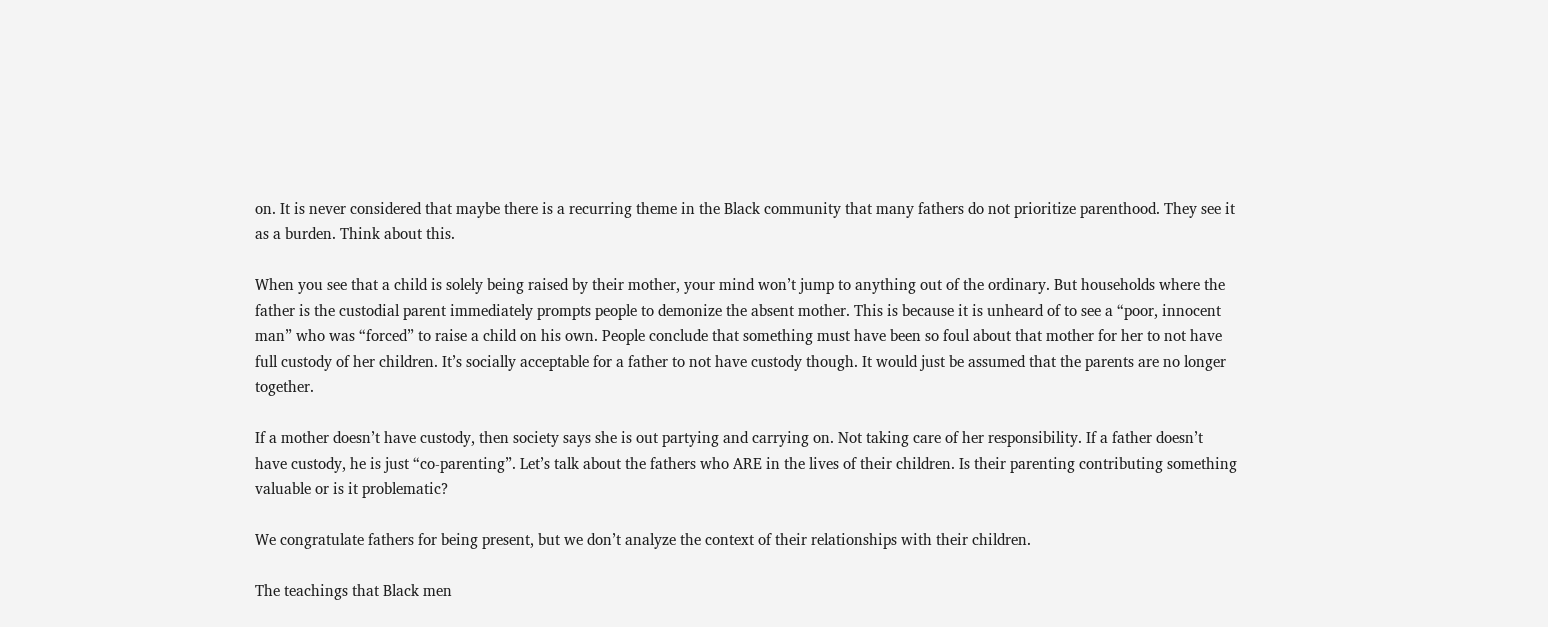on. It is never considered that maybe there is a recurring theme in the Black community that many fathers do not prioritize parenthood. They see it as a burden. Think about this.

When you see that a child is solely being raised by their mother, your mind won’t jump to anything out of the ordinary. But households where the father is the custodial parent immediately prompts people to demonize the absent mother. This is because it is unheard of to see a “poor, innocent man” who was “forced” to raise a child on his own. People conclude that something must have been so foul about that mother for her to not have full custody of her children. It’s socially acceptable for a father to not have custody though. It would just be assumed that the parents are no longer together.

If a mother doesn’t have custody, then society says she is out partying and carrying on. Not taking care of her responsibility. If a father doesn’t have custody, he is just “co-parenting”. Let’s talk about the fathers who ARE in the lives of their children. Is their parenting contributing something valuable or is it problematic?

We congratulate fathers for being present, but we don’t analyze the context of their relationships with their children.

The teachings that Black men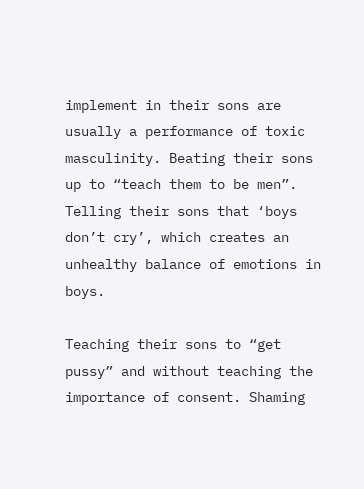implement in their sons are usually a performance of toxic masculinity. Beating their sons up to “teach them to be men”. Telling their sons that ‘boys don’t cry’, which creates an unhealthy balance of emotions in boys.

Teaching their sons to “get pussy” and without teaching the importance of consent. Shaming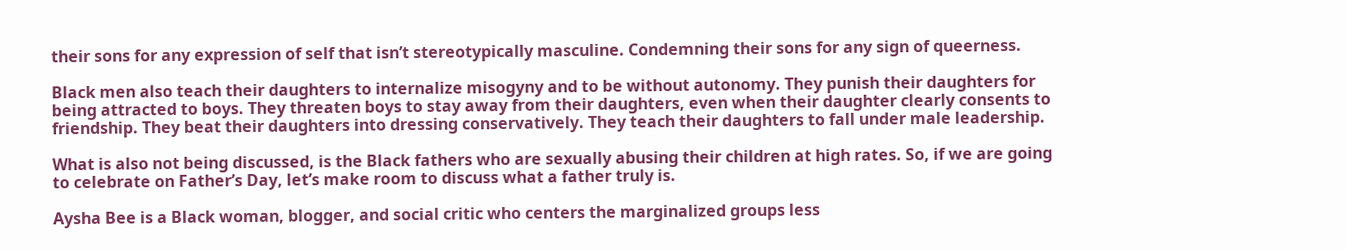their sons for any expression of self that isn’t stereotypically masculine. Condemning their sons for any sign of queerness.

Black men also teach their daughters to internalize misogyny and to be without autonomy. They punish their daughters for being attracted to boys. They threaten boys to stay away from their daughters, even when their daughter clearly consents to friendship. They beat their daughters into dressing conservatively. They teach their daughters to fall under male leadership.

What is also not being discussed, is the Black fathers who are sexually abusing their children at high rates. So, if we are going to celebrate on Father’s Day, let’s make room to discuss what a father truly is.

Aysha Bee is a Black woman, blogger, and social critic who centers the marginalized groups less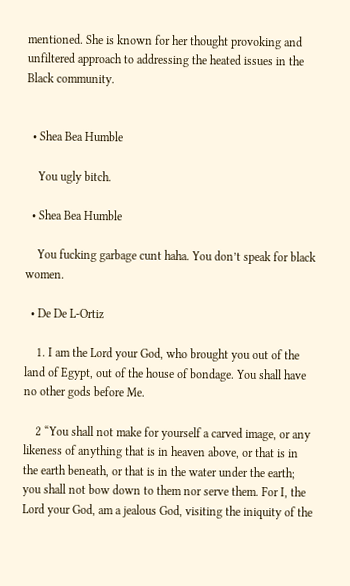mentioned. She is known for her thought provoking and unfiltered approach to addressing the heated issues in the Black community.


  • Shea Bea Humble

    You ugly bitch.

  • Shea Bea Humble

    You fucking garbage cunt haha. You don’t speak for black women.

  • De De L-Ortiz

    1. I am the Lord your God, who brought you out of the land of Egypt, out of the house of bondage. You shall have no other gods before Me.

    2 “You shall not make for yourself a carved image, or any likeness of anything that is in heaven above, or that is in the earth beneath, or that is in the water under the earth; you shall not bow down to them nor serve them. For I, the Lord your God, am a jealous God, visiting the iniquity of the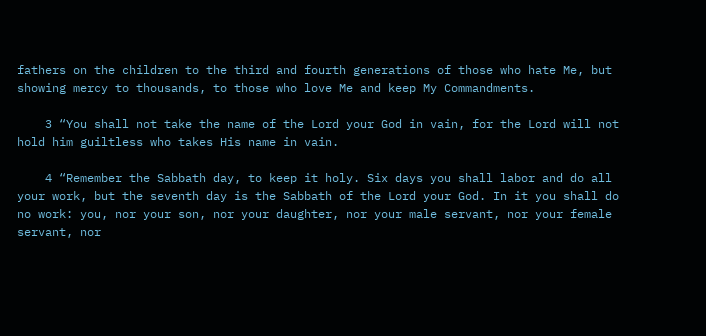fathers on the children to the third and fourth generations of those who hate Me, but showing mercy to thousands, to those who love Me and keep My Commandments.

    3 “You shall not take the name of the Lord your God in vain, for the Lord will not hold him guiltless who takes His name in vain.

    4 “Remember the Sabbath day, to keep it holy. Six days you shall labor and do all your work, but the seventh day is the Sabbath of the Lord your God. In it you shall do no work: you, nor your son, nor your daughter, nor your male servant, nor your female servant, nor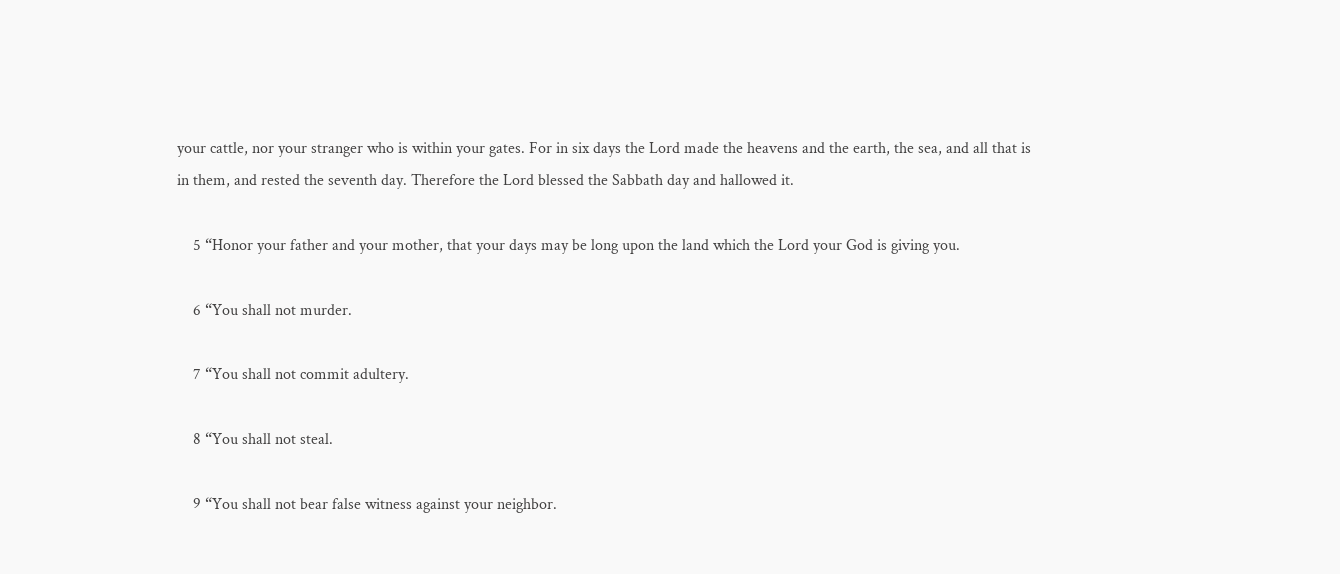your cattle, nor your stranger who is within your gates. For in six days the Lord made the heavens and the earth, the sea, and all that is in them, and rested the seventh day. Therefore the Lord blessed the Sabbath day and hallowed it.

    5 “Honor your father and your mother, that your days may be long upon the land which the Lord your God is giving you.

    6 “You shall not murder.

    7 “You shall not commit adultery.

    8 “You shall not steal.

    9 “You shall not bear false witness against your neighbor.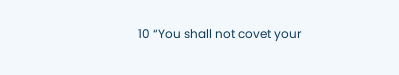10 “You shall not covet your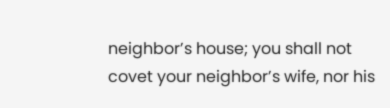neighbor’s house; you shall not covet your neighbor’s wife, nor his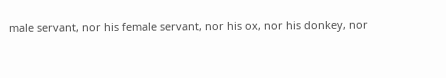male servant, nor his female servant, nor his ox, nor his donkey, nor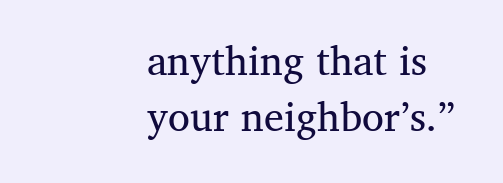anything that is your neighbor’s.”